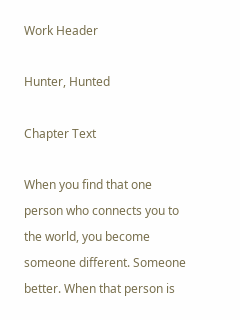Work Header

Hunter, Hunted

Chapter Text

When you find that one person who connects you to the world, you become someone different. Someone better. When that person is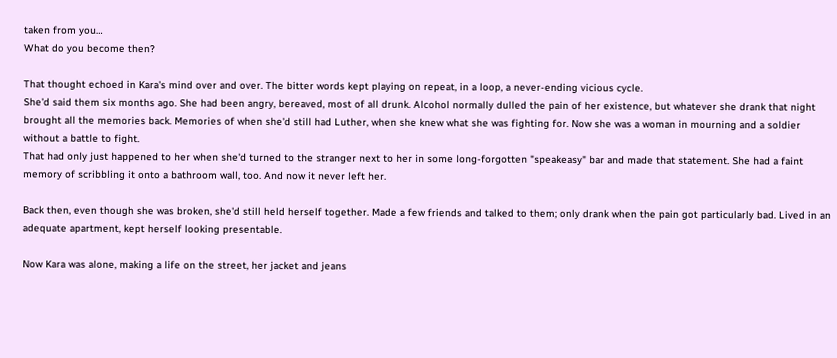taken from you…
What do you become then?

That thought echoed in Kara's mind over and over. The bitter words kept playing on repeat, in a loop, a never-ending vicious cycle.
She'd said them six months ago. She had been angry, bereaved, most of all drunk. Alcohol normally dulled the pain of her existence, but whatever she drank that night brought all the memories back. Memories of when she'd still had Luther, when she knew what she was fighting for. Now she was a woman in mourning and a soldier without a battle to fight.
That had only just happened to her when she'd turned to the stranger next to her in some long-forgotten "speakeasy" bar and made that statement. She had a faint memory of scribbling it onto a bathroom wall, too. And now it never left her.

Back then, even though she was broken, she'd still held herself together. Made a few friends and talked to them; only drank when the pain got particularly bad. Lived in an adequate apartment, kept herself looking presentable.

Now Kara was alone, making a life on the street, her jacket and jeans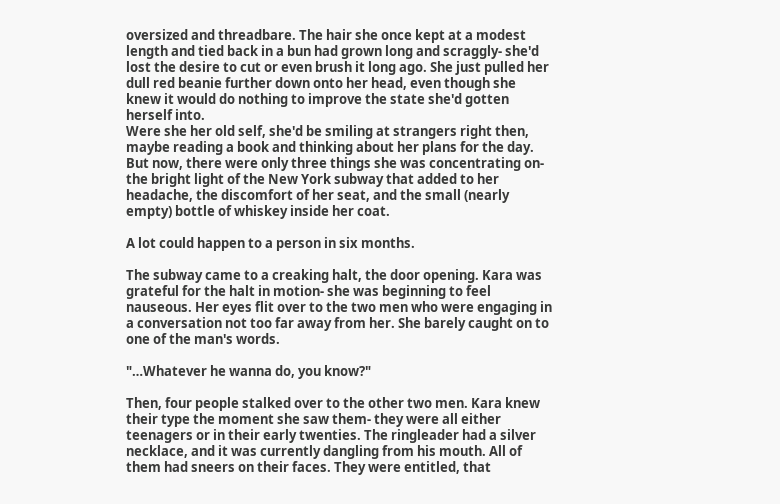oversized and threadbare. The hair she once kept at a modest length and tied back in a bun had grown long and scraggly- she'd lost the desire to cut or even brush it long ago. She just pulled her dull red beanie further down onto her head, even though she knew it would do nothing to improve the state she'd gotten herself into.
Were she her old self, she'd be smiling at strangers right then, maybe reading a book and thinking about her plans for the day. But now, there were only three things she was concentrating on- the bright light of the New York subway that added to her headache, the discomfort of her seat, and the small (nearly empty) bottle of whiskey inside her coat.

A lot could happen to a person in six months.

The subway came to a creaking halt, the door opening. Kara was grateful for the halt in motion- she was beginning to feel nauseous. Her eyes flit over to the two men who were engaging in a conversation not too far away from her. She barely caught on to one of the man's words.

"…Whatever he wanna do, you know?"

Then, four people stalked over to the other two men. Kara knew their type the moment she saw them- they were all either teenagers or in their early twenties. The ringleader had a silver necklace, and it was currently dangling from his mouth. All of them had sneers on their faces. They were entitled, that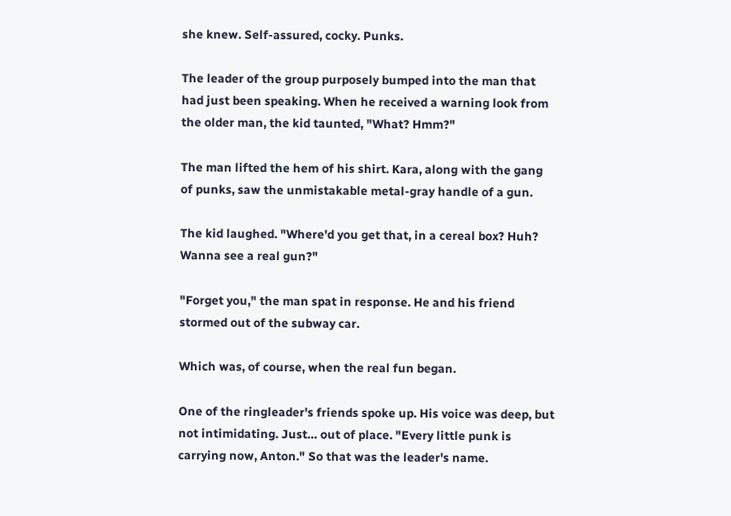she knew. Self-assured, cocky. Punks.

The leader of the group purposely bumped into the man that had just been speaking. When he received a warning look from the older man, the kid taunted, "What? Hmm?"

The man lifted the hem of his shirt. Kara, along with the gang of punks, saw the unmistakable metal-gray handle of a gun.

The kid laughed. "Where'd you get that, in a cereal box? Huh? Wanna see a real gun?"

"Forget you," the man spat in response. He and his friend stormed out of the subway car.

Which was, of course, when the real fun began.

One of the ringleader's friends spoke up. His voice was deep, but not intimidating. Just… out of place. "Every little punk is carrying now, Anton." So that was the leader's name.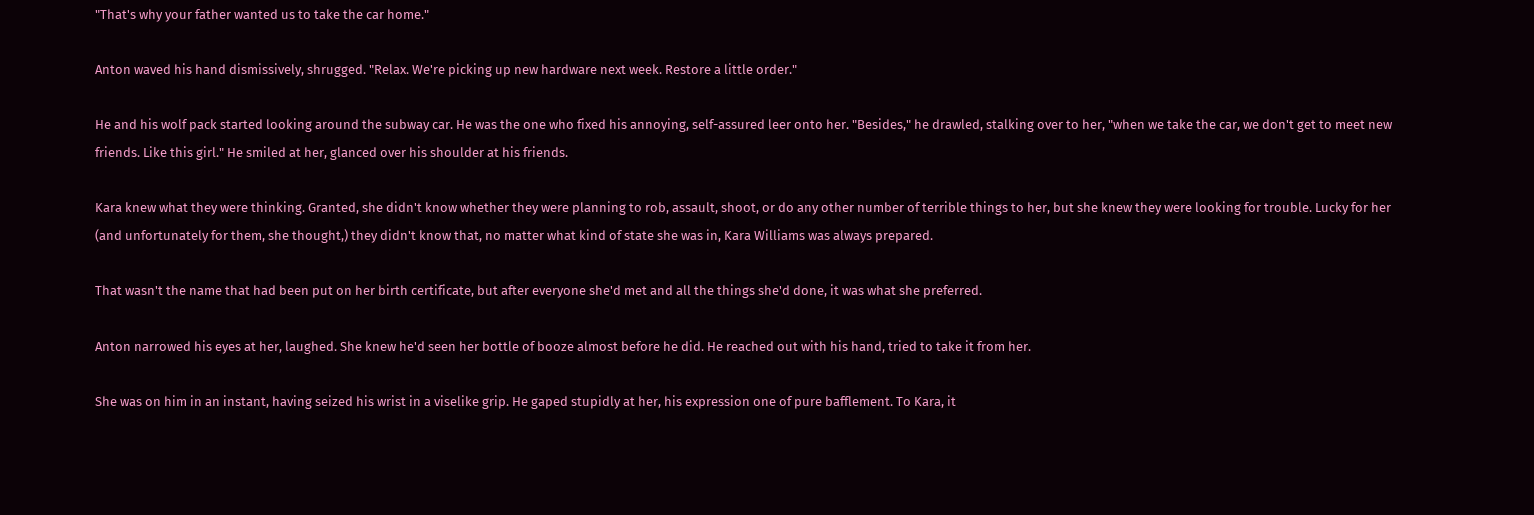"That's why your father wanted us to take the car home."

Anton waved his hand dismissively, shrugged. "Relax. We're picking up new hardware next week. Restore a little order."

He and his wolf pack started looking around the subway car. He was the one who fixed his annoying, self-assured leer onto her. "Besides," he drawled, stalking over to her, "when we take the car, we don't get to meet new friends. Like this girl." He smiled at her, glanced over his shoulder at his friends.

Kara knew what they were thinking. Granted, she didn't know whether they were planning to rob, assault, shoot, or do any other number of terrible things to her, but she knew they were looking for trouble. Lucky for her (and unfortunately for them, she thought,) they didn't know that, no matter what kind of state she was in, Kara Williams was always prepared.

That wasn't the name that had been put on her birth certificate, but after everyone she'd met and all the things she'd done, it was what she preferred.

Anton narrowed his eyes at her, laughed. She knew he'd seen her bottle of booze almost before he did. He reached out with his hand, tried to take it from her.

She was on him in an instant, having seized his wrist in a viselike grip. He gaped stupidly at her, his expression one of pure bafflement. To Kara, it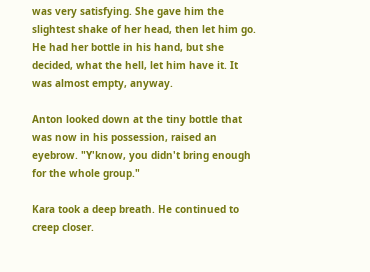was very satisfying. She gave him the slightest shake of her head, then let him go. He had her bottle in his hand, but she decided, what the hell, let him have it. It was almost empty, anyway.

Anton looked down at the tiny bottle that was now in his possession, raised an eyebrow. "Y'know, you didn't bring enough for the whole group."

Kara took a deep breath. He continued to creep closer.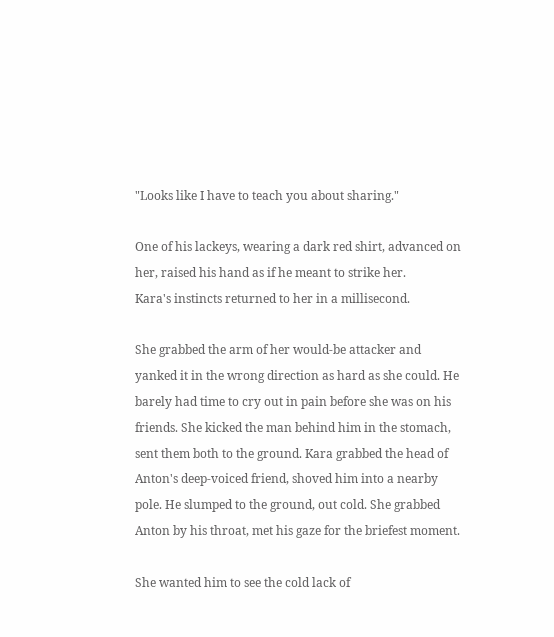"Looks like I have to teach you about sharing."

One of his lackeys, wearing a dark red shirt, advanced on her, raised his hand as if he meant to strike her.
Kara's instincts returned to her in a millisecond.

She grabbed the arm of her would-be attacker and yanked it in the wrong direction as hard as she could. He barely had time to cry out in pain before she was on his friends. She kicked the man behind him in the stomach, sent them both to the ground. Kara grabbed the head of Anton's deep-voiced friend, shoved him into a nearby pole. He slumped to the ground, out cold. She grabbed Anton by his throat, met his gaze for the briefest moment.

She wanted him to see the cold lack of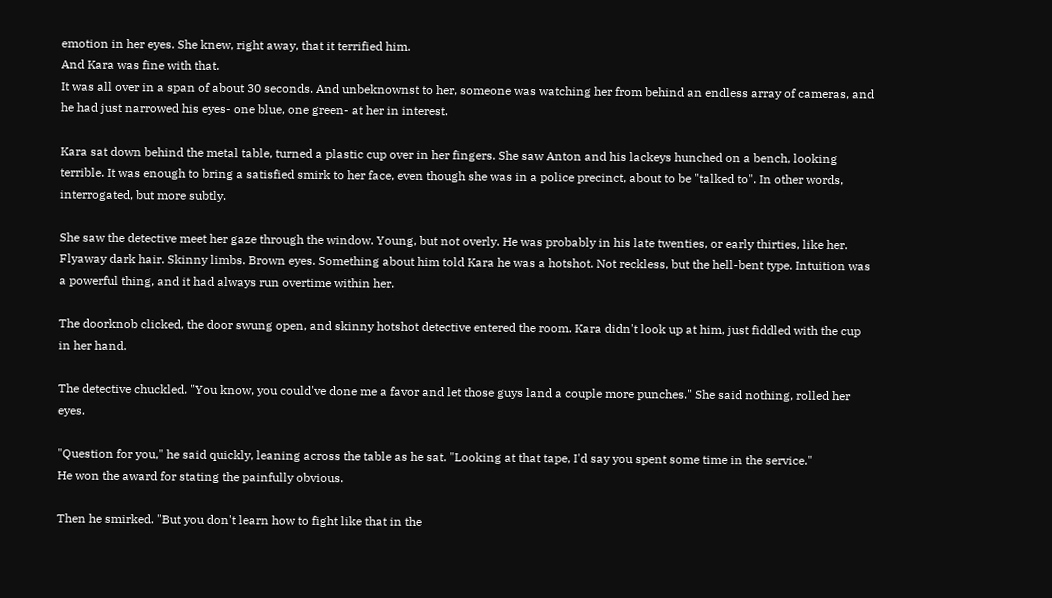emotion in her eyes. She knew, right away, that it terrified him.
And Kara was fine with that.
It was all over in a span of about 30 seconds. And unbeknownst to her, someone was watching her from behind an endless array of cameras, and he had just narrowed his eyes- one blue, one green- at her in interest.

Kara sat down behind the metal table, turned a plastic cup over in her fingers. She saw Anton and his lackeys hunched on a bench, looking terrible. It was enough to bring a satisfied smirk to her face, even though she was in a police precinct, about to be "talked to". In other words, interrogated, but more subtly.

She saw the detective meet her gaze through the window. Young, but not overly. He was probably in his late twenties, or early thirties, like her. Flyaway dark hair. Skinny limbs. Brown eyes. Something about him told Kara he was a hotshot. Not reckless, but the hell-bent type. Intuition was a powerful thing, and it had always run overtime within her.

The doorknob clicked, the door swung open, and skinny hotshot detective entered the room. Kara didn't look up at him, just fiddled with the cup in her hand.

The detective chuckled. "You know, you could've done me a favor and let those guys land a couple more punches." She said nothing, rolled her eyes.

"Question for you," he said quickly, leaning across the table as he sat. "Looking at that tape, I'd say you spent some time in the service."
He won the award for stating the painfully obvious.

Then he smirked. "But you don't learn how to fight like that in the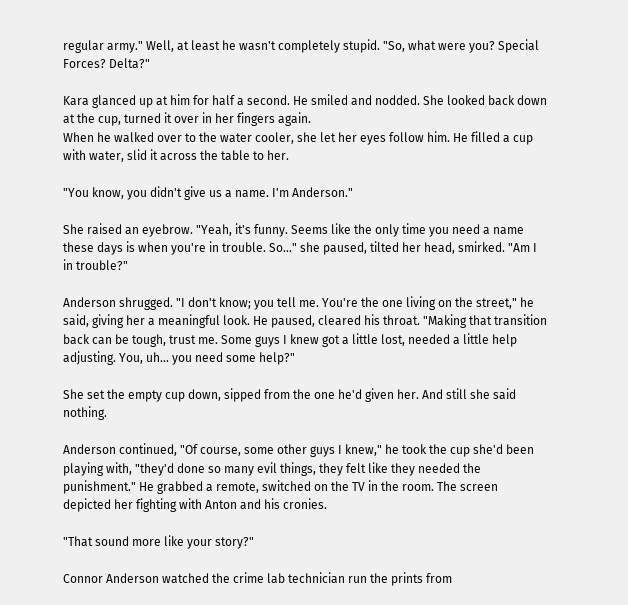regular army." Well, at least he wasn't completely stupid. "So, what were you? Special Forces? Delta?"

Kara glanced up at him for half a second. He smiled and nodded. She looked back down at the cup, turned it over in her fingers again.
When he walked over to the water cooler, she let her eyes follow him. He filled a cup with water, slid it across the table to her.

"You know, you didn't give us a name. I'm Anderson."

She raised an eyebrow. "Yeah, it's funny. Seems like the only time you need a name these days is when you're in trouble. So…" she paused, tilted her head, smirked. "Am I in trouble?"

Anderson shrugged. "I don't know; you tell me. You're the one living on the street," he said, giving her a meaningful look. He paused, cleared his throat. "Making that transition back can be tough, trust me. Some guys I knew got a little lost, needed a little help adjusting. You, uh… you need some help?"

She set the empty cup down, sipped from the one he'd given her. And still she said nothing.

Anderson continued, "Of course, some other guys I knew," he took the cup she'd been playing with, "they'd done so many evil things, they felt like they needed the punishment." He grabbed a remote, switched on the TV in the room. The screen depicted her fighting with Anton and his cronies.

"That sound more like your story?"

Connor Anderson watched the crime lab technician run the prints from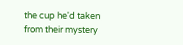the cup he'd taken from their mystery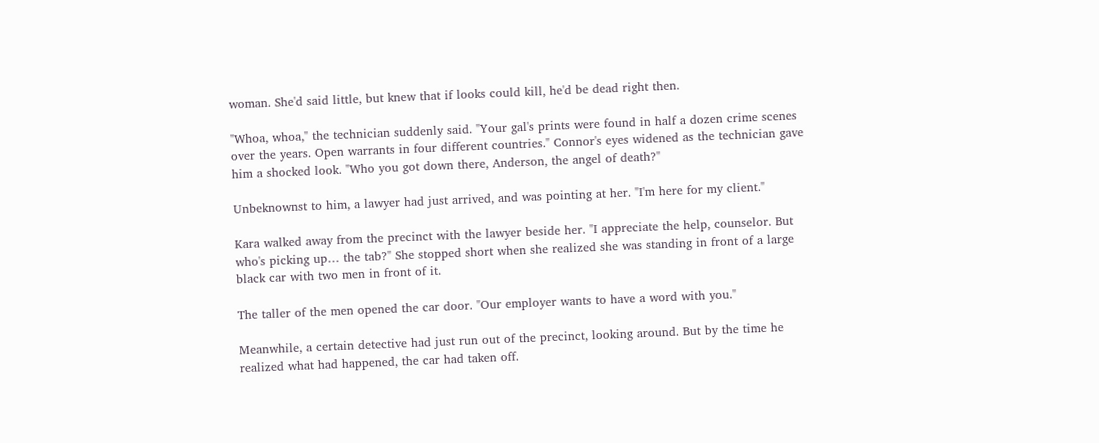woman. She'd said little, but knew that if looks could kill, he'd be dead right then.

"Whoa, whoa," the technician suddenly said. "Your gal's prints were found in half a dozen crime scenes over the years. Open warrants in four different countries." Connor's eyes widened as the technician gave him a shocked look. "Who you got down there, Anderson, the angel of death?"

Unbeknownst to him, a lawyer had just arrived, and was pointing at her. "I'm here for my client."

Kara walked away from the precinct with the lawyer beside her. "I appreciate the help, counselor. But who's picking up… the tab?" She stopped short when she realized she was standing in front of a large black car with two men in front of it.

The taller of the men opened the car door. "Our employer wants to have a word with you."

Meanwhile, a certain detective had just run out of the precinct, looking around. But by the time he realized what had happened, the car had taken off.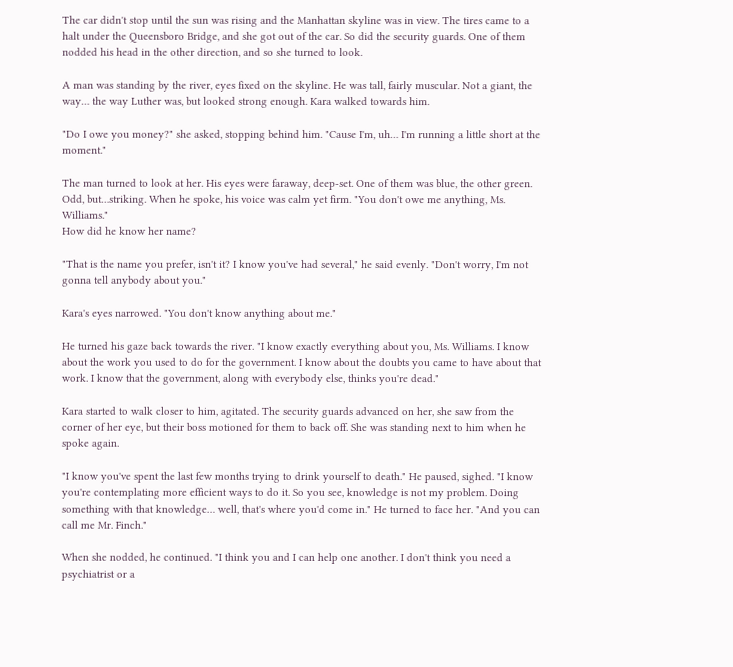The car didn't stop until the sun was rising and the Manhattan skyline was in view. The tires came to a halt under the Queensboro Bridge, and she got out of the car. So did the security guards. One of them nodded his head in the other direction, and so she turned to look.

A man was standing by the river, eyes fixed on the skyline. He was tall, fairly muscular. Not a giant, the way… the way Luther was, but looked strong enough. Kara walked towards him.

"Do I owe you money?" she asked, stopping behind him. "Cause I'm, uh… I'm running a little short at the moment."

The man turned to look at her. His eyes were faraway, deep-set. One of them was blue, the other green. Odd, but…striking. When he spoke, his voice was calm yet firm. "You don't owe me anything, Ms. Williams."
How did he know her name?

"That is the name you prefer, isn't it? I know you've had several," he said evenly. "Don't worry, I'm not gonna tell anybody about you."

Kara's eyes narrowed. "You don't know anything about me."

He turned his gaze back towards the river. "I know exactly everything about you, Ms. Williams. I know about the work you used to do for the government. I know about the doubts you came to have about that work. I know that the government, along with everybody else, thinks you're dead."

Kara started to walk closer to him, agitated. The security guards advanced on her, she saw from the corner of her eye, but their boss motioned for them to back off. She was standing next to him when he spoke again.

"I know you've spent the last few months trying to drink yourself to death." He paused, sighed. "I know you're contemplating more efficient ways to do it. So you see, knowledge is not my problem. Doing something with that knowledge… well, that's where you'd come in." He turned to face her. "And you can call me Mr. Finch."

When she nodded, he continued. "I think you and I can help one another. I don't think you need a psychiatrist or a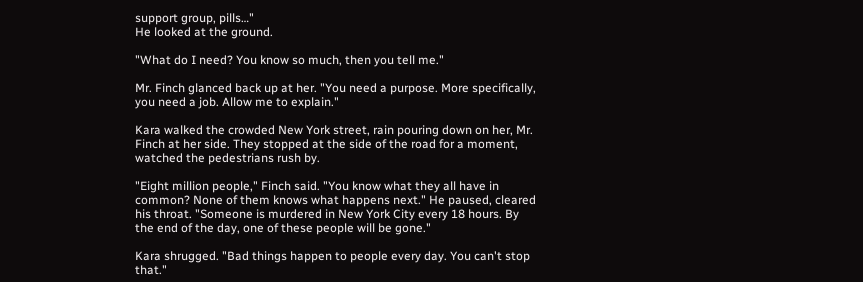support group, pills…"
He looked at the ground.

"What do I need? You know so much, then you tell me."

Mr. Finch glanced back up at her. "You need a purpose. More specifically, you need a job. Allow me to explain."

Kara walked the crowded New York street, rain pouring down on her, Mr. Finch at her side. They stopped at the side of the road for a moment, watched the pedestrians rush by.

"Eight million people," Finch said. "You know what they all have in common? None of them knows what happens next." He paused, cleared his throat. "Someone is murdered in New York City every 18 hours. By the end of the day, one of these people will be gone."

Kara shrugged. "Bad things happen to people every day. You can't stop that."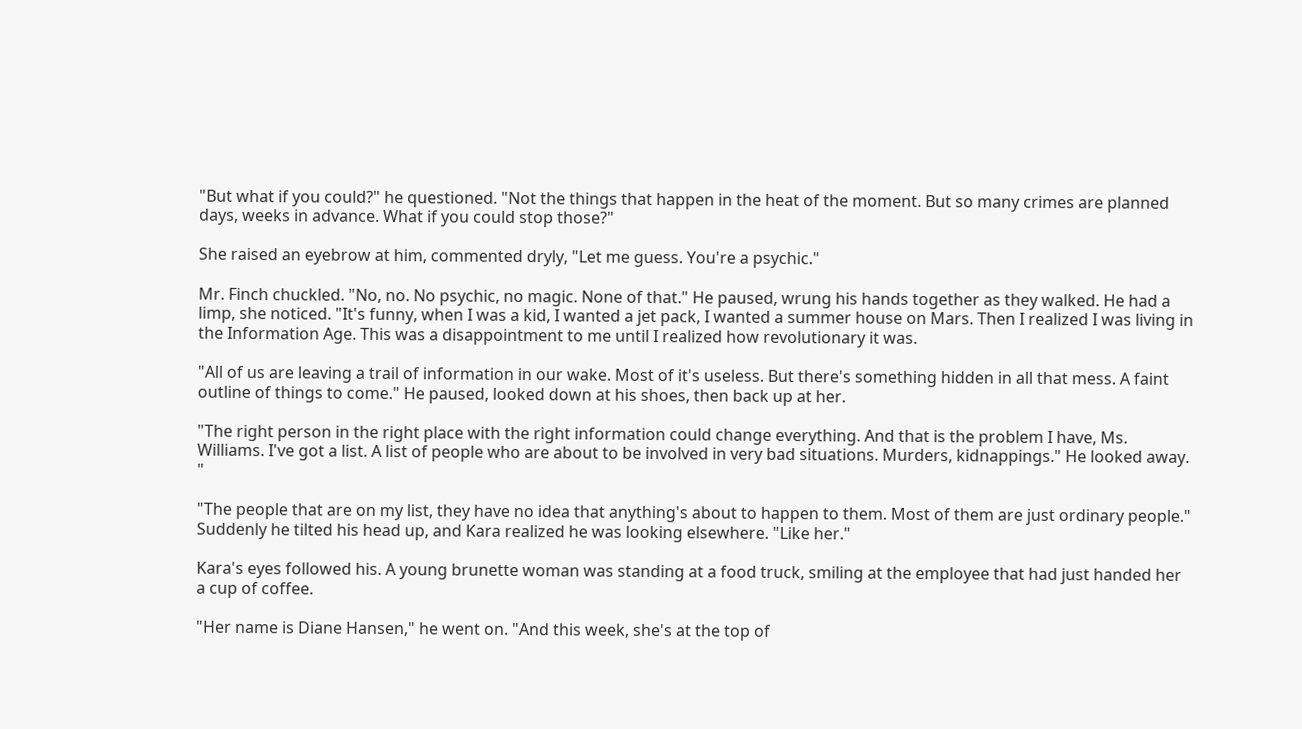"But what if you could?" he questioned. "Not the things that happen in the heat of the moment. But so many crimes are planned days, weeks in advance. What if you could stop those?"

She raised an eyebrow at him, commented dryly, "Let me guess. You're a psychic."

Mr. Finch chuckled. "No, no. No psychic, no magic. None of that." He paused, wrung his hands together as they walked. He had a limp, she noticed. "It's funny, when I was a kid, I wanted a jet pack, I wanted a summer house on Mars. Then I realized I was living in the Information Age. This was a disappointment to me until I realized how revolutionary it was.

"All of us are leaving a trail of information in our wake. Most of it's useless. But there's something hidden in all that mess. A faint outline of things to come." He paused, looked down at his shoes, then back up at her.

"The right person in the right place with the right information could change everything. And that is the problem I have, Ms. Williams. I've got a list. A list of people who are about to be involved in very bad situations. Murders, kidnappings." He looked away. "

"The people that are on my list, they have no idea that anything's about to happen to them. Most of them are just ordinary people." Suddenly he tilted his head up, and Kara realized he was looking elsewhere. "Like her."

Kara's eyes followed his. A young brunette woman was standing at a food truck, smiling at the employee that had just handed her a cup of coffee.

"Her name is Diane Hansen," he went on. "And this week, she's at the top of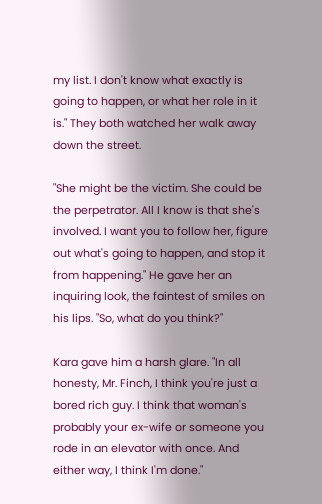my list. I don't know what exactly is going to happen, or what her role in it is." They both watched her walk away down the street.

"She might be the victim. She could be the perpetrator. All I know is that she's involved. I want you to follow her, figure out what's going to happen, and stop it from happening." He gave her an inquiring look, the faintest of smiles on his lips. "So, what do you think?"

Kara gave him a harsh glare. "In all honesty, Mr. Finch, I think you're just a bored rich guy. I think that woman's probably your ex-wife or someone you rode in an elevator with once. And either way, I think I'm done."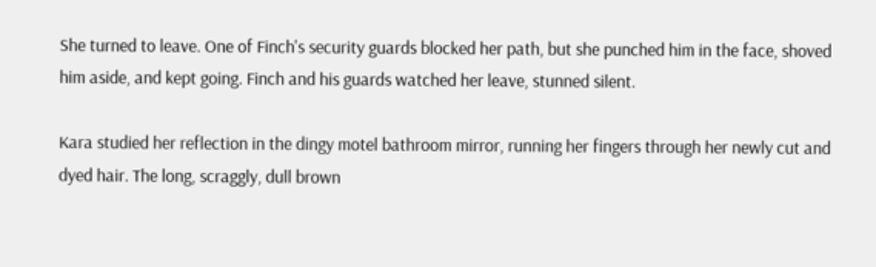She turned to leave. One of Finch's security guards blocked her path, but she punched him in the face, shoved him aside, and kept going. Finch and his guards watched her leave, stunned silent.

Kara studied her reflection in the dingy motel bathroom mirror, running her fingers through her newly cut and dyed hair. The long, scraggly, dull brown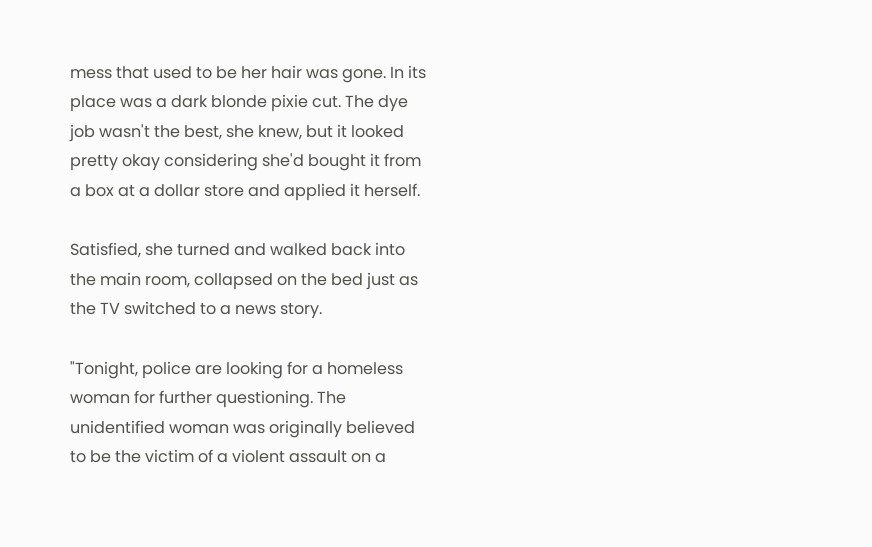mess that used to be her hair was gone. In its place was a dark blonde pixie cut. The dye job wasn't the best, she knew, but it looked pretty okay considering she'd bought it from a box at a dollar store and applied it herself.

Satisfied, she turned and walked back into the main room, collapsed on the bed just as the TV switched to a news story.

"Tonight, police are looking for a homeless woman for further questioning. The unidentified woman was originally believed to be the victim of a violent assault on a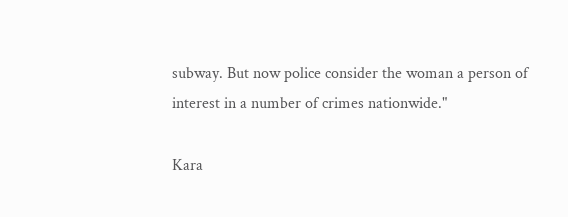subway. But now police consider the woman a person of interest in a number of crimes nationwide."

Kara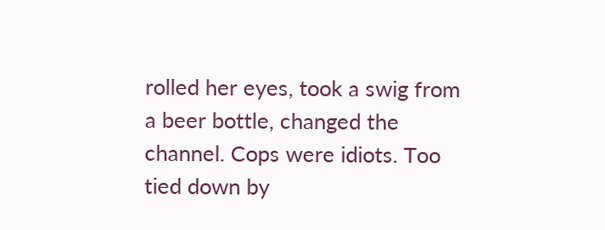rolled her eyes, took a swig from a beer bottle, changed the channel. Cops were idiots. Too tied down by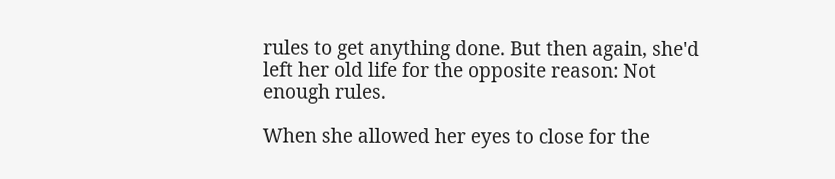rules to get anything done. But then again, she'd left her old life for the opposite reason: Not enough rules.

When she allowed her eyes to close for the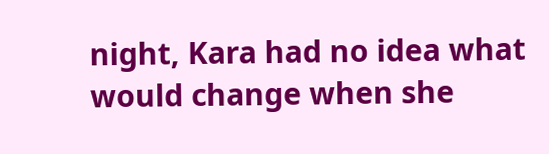night, Kara had no idea what would change when she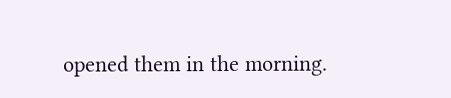opened them in the morning.